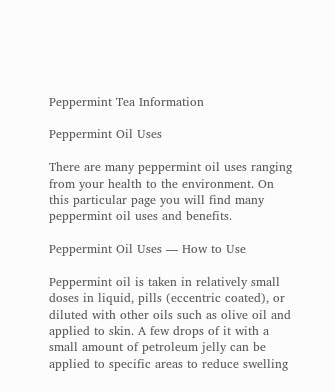Peppermint Tea Information

Peppermint Oil Uses

There are many peppermint oil uses ranging from your health to the environment. On this particular page you will find many peppermint oil uses and benefits.

Peppermint Oil Uses — How to Use

Peppermint oil is taken in relatively small doses in liquid, pills (eccentric coated), or diluted with other oils such as olive oil and applied to skin. A few drops of it with a small amount of petroleum jelly can be applied to specific areas to reduce swelling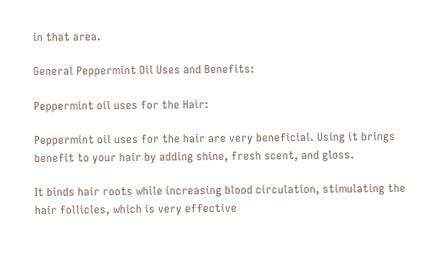in that area.

General Peppermint Oil Uses and Benefits:

Peppermint oil uses for the Hair:

Peppermint oil uses for the hair are very beneficial. Using it brings benefit to your hair by adding shine, fresh scent, and gloss.

It binds hair roots while increasing blood circulation, stimulating the hair follicles, which is very effective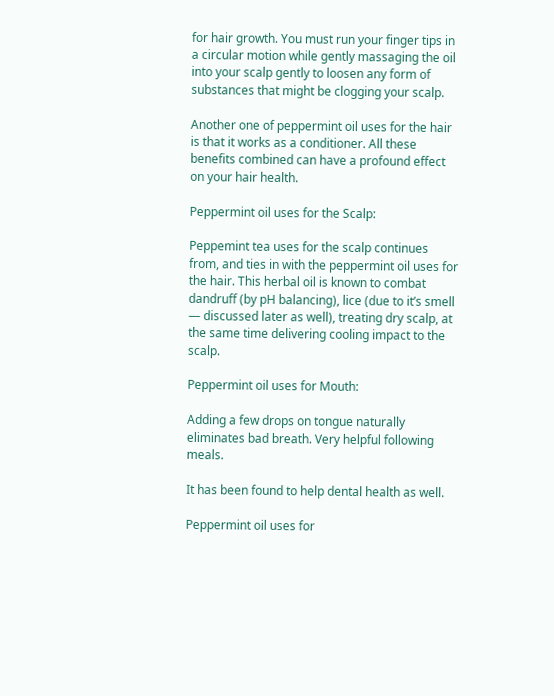for hair growth. You must run your finger tips in a circular motion while gently massaging the oil into your scalp gently to loosen any form of substances that might be clogging your scalp.

Another one of peppermint oil uses for the hair is that it works as a conditioner. All these benefits combined can have a profound effect on your hair health.

Peppermint oil uses for the Scalp:

Peppemint tea uses for the scalp continues from, and ties in with the peppermint oil uses for the hair. This herbal oil is known to combat dandruff (by pH balancing), lice (due to it’s smell — discussed later as well), treating dry scalp, at the same time delivering cooling impact to the scalp.

Peppermint oil uses for Mouth:

Adding a few drops on tongue naturally eliminates bad breath. Very helpful following meals.

It has been found to help dental health as well.

Peppermint oil uses for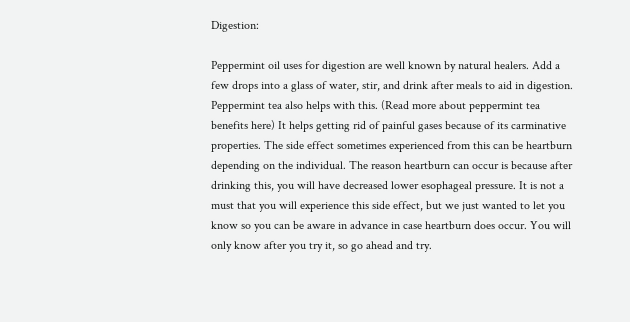Digestion:

Peppermint oil uses for digestion are well known by natural healers. Add a few drops into a glass of water, stir, and drink after meals to aid in digestion. Peppermint tea also helps with this. (Read more about peppermint tea benefits here) It helps getting rid of painful gases because of its carminative properties. The side effect sometimes experienced from this can be heartburn depending on the individual. The reason heartburn can occur is because after drinking this, you will have decreased lower esophageal pressure. It is not a must that you will experience this side effect, but we just wanted to let you know so you can be aware in advance in case heartburn does occur. You will only know after you try it, so go ahead and try.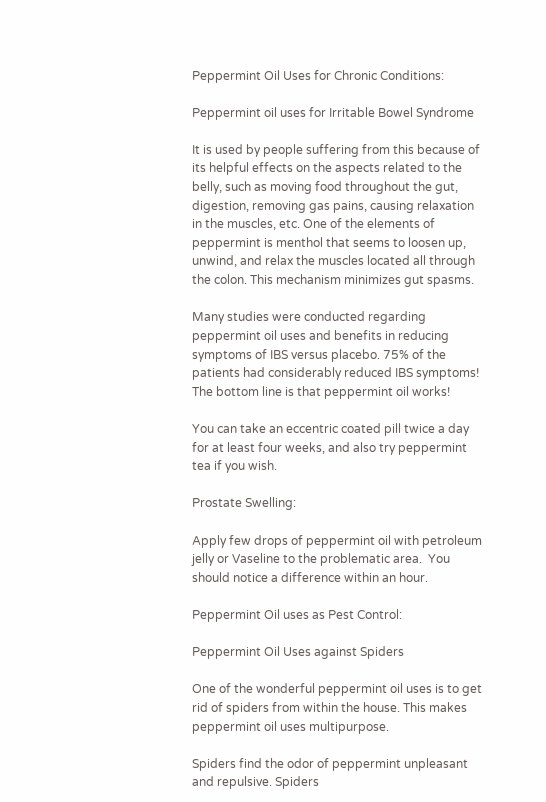Peppermint Oil Uses for Chronic Conditions:

Peppermint oil uses for Irritable Bowel Syndrome

It is used by people suffering from this because of its helpful effects on the aspects related to the belly, such as moving food throughout the gut, digestion, removing gas pains, causing relaxation in the muscles, etc. One of the elements of peppermint is menthol that seems to loosen up, unwind, and relax the muscles located all through the colon. This mechanism minimizes gut spasms.

Many studies were conducted regarding peppermint oil uses and benefits in reducing symptoms of IBS versus placebo. 75% of the patients had considerably reduced IBS symptoms! The bottom line is that peppermint oil works!

You can take an eccentric coated pill twice a day for at least four weeks, and also try peppermint tea if you wish.

Prostate Swelling:

Apply few drops of peppermint oil with petroleum jelly or Vaseline to the problematic area.  You should notice a difference within an hour.

Peppermint Oil uses as Pest Control:

Peppermint Oil Uses against Spiders

One of the wonderful peppermint oil uses is to get rid of spiders from within the house. This makes peppermint oil uses multipurpose.

Spiders find the odor of peppermint unpleasant and repulsive. Spiders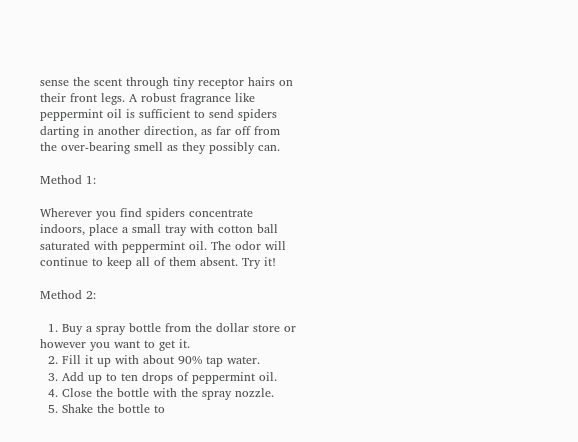sense the scent through tiny receptor hairs on their front legs. A robust fragrance like peppermint oil is sufficient to send spiders darting in another direction, as far off from the over-bearing smell as they possibly can.

Method 1:

Wherever you find spiders concentrate indoors, place a small tray with cotton ball saturated with peppermint oil. The odor will continue to keep all of them absent. Try it!

Method 2:

  1. Buy a spray bottle from the dollar store or however you want to get it.
  2. Fill it up with about 90% tap water.
  3. Add up to ten drops of peppermint oil.
  4. Close the bottle with the spray nozzle.
  5. Shake the bottle to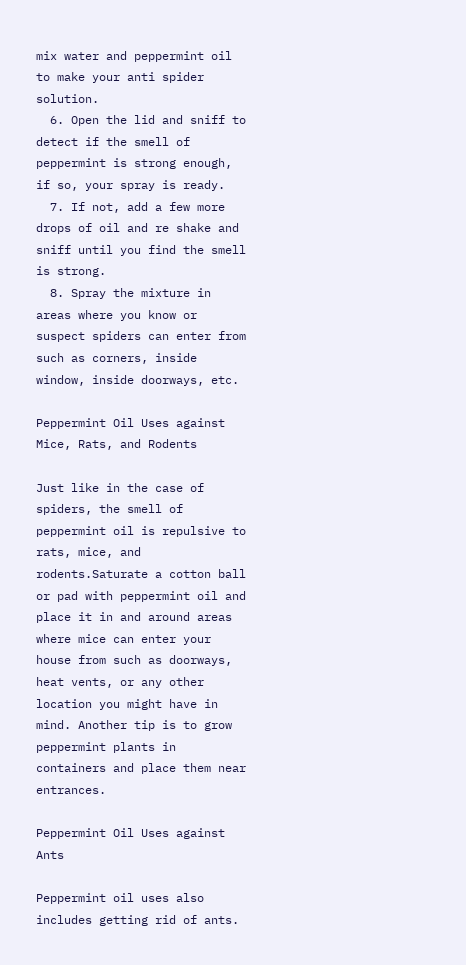mix water and peppermint oil to make your anti spider solution.
  6. Open the lid and sniff to detect if the smell of peppermint is strong enough, if so, your spray is ready.
  7. If not, add a few more drops of oil and re shake and sniff until you find the smell is strong.
  8. Spray the mixture in areas where you know or suspect spiders can enter from such as corners, inside window, inside doorways, etc.

Peppermint Oil Uses against Mice, Rats, and Rodents

Just like in the case of spiders, the smell of peppermint oil is repulsive to rats, mice, and rodents.Saturate a cotton ball or pad with peppermint oil and place it in and around areas where mice can enter your house from such as doorways, heat vents, or any other location you might have in mind. Another tip is to grow peppermint plants in containers and place them near entrances.

Peppermint Oil Uses against Ants

Peppermint oil uses also includes getting rid of ants.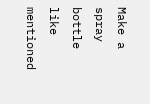Make a spray bottle like mentioned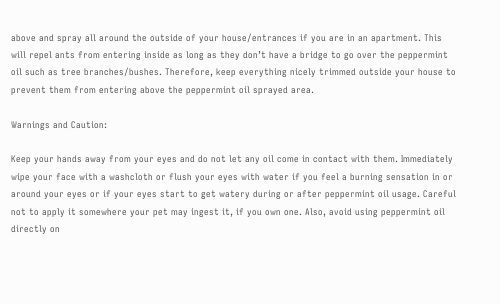above and spray all around the outside of your house/entrances if you are in an apartment. This will repel ants from entering inside as long as they don’t have a bridge to go over the peppermint oil such as tree branches/bushes. Therefore, keep everything nicely trimmed outside your house to prevent them from entering above the peppermint oil sprayed area.

Warnings and Caution:

Keep your hands away from your eyes and do not let any oil come in contact with them. Immediately wipe your face with a washcloth or flush your eyes with water if you feel a burning sensation in or around your eyes or if your eyes start to get watery during or after peppermint oil usage. Careful not to apply it somewhere your pet may ingest it, if you own one. Also, avoid using peppermint oil directly on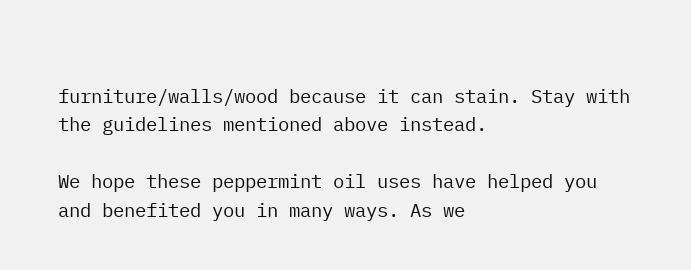furniture/walls/wood because it can stain. Stay with the guidelines mentioned above instead.

We hope these peppermint oil uses have helped you and benefited you in many ways. As we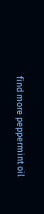find more peppermint oil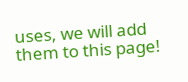uses, we will add them to this page!